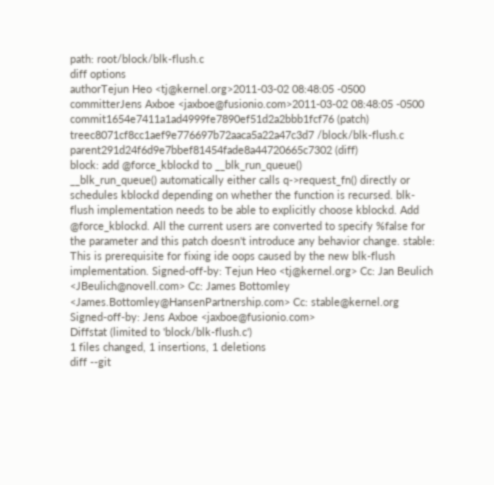path: root/block/blk-flush.c
diff options
authorTejun Heo <tj@kernel.org>2011-03-02 08:48:05 -0500
committerJens Axboe <jaxboe@fusionio.com>2011-03-02 08:48:05 -0500
commit1654e7411a1ad4999fe7890ef51d2a2bbb1fcf76 (patch)
treec8071cf8cc1aef9e776697b72aaca5a22a47c3d7 /block/blk-flush.c
parent291d24f6d9e7bbef81454fade8a44720665c7302 (diff)
block: add @force_kblockd to __blk_run_queue()
__blk_run_queue() automatically either calls q->request_fn() directly or schedules kblockd depending on whether the function is recursed. blk-flush implementation needs to be able to explicitly choose kblockd. Add @force_kblockd. All the current users are converted to specify %false for the parameter and this patch doesn't introduce any behavior change. stable: This is prerequisite for fixing ide oops caused by the new blk-flush implementation. Signed-off-by: Tejun Heo <tj@kernel.org> Cc: Jan Beulich <JBeulich@novell.com> Cc: James Bottomley <James.Bottomley@HansenPartnership.com> Cc: stable@kernel.org Signed-off-by: Jens Axboe <jaxboe@fusionio.com>
Diffstat (limited to 'block/blk-flush.c')
1 files changed, 1 insertions, 1 deletions
diff --git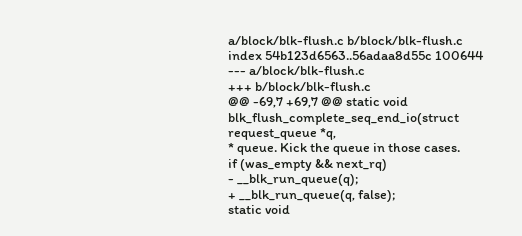a/block/blk-flush.c b/block/blk-flush.c
index 54b123d6563..56adaa8d55c 100644
--- a/block/blk-flush.c
+++ b/block/blk-flush.c
@@ -69,7 +69,7 @@ static void blk_flush_complete_seq_end_io(struct request_queue *q,
* queue. Kick the queue in those cases.
if (was_empty && next_rq)
- __blk_run_queue(q);
+ __blk_run_queue(q, false);
static void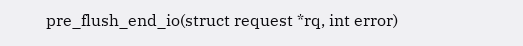pre_flush_end_io(struct request *rq, int error)